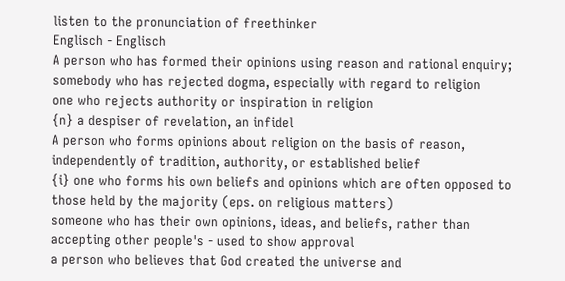listen to the pronunciation of freethinker
Englisch - Englisch
A person who has formed their opinions using reason and rational enquiry; somebody who has rejected dogma, especially with regard to religion
one who rejects authority or inspiration in religion
{n} a despiser of revelation, an infidel
A person who forms opinions about religion on the basis of reason, independently of tradition, authority, or established belief
{i} one who forms his own beliefs and opinions which are often opposed to those held by the majority (eps. on religious matters)
someone who has their own opinions, ideas, and beliefs, rather than accepting other people's - used to show approval
a person who believes that God created the universe and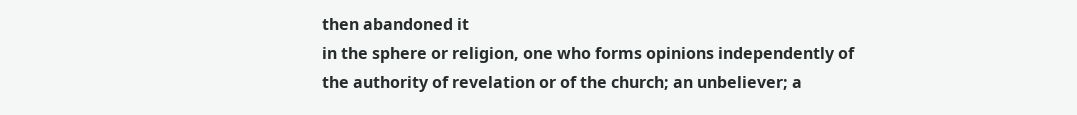then abandoned it
in the sphere or religion, one who forms opinions independently of the authority of revelation or of the church; an unbeliever; a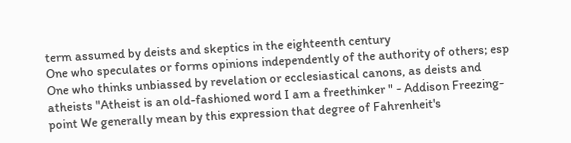term assumed by deists and skeptics in the eighteenth century
One who speculates or forms opinions independently of the authority of others; esp
One who thinks unbiassed by revelation or ecclesiastical canons, as deists and atheists "Atheist is an old-fashioned word I am a freethinker " - Addison Freezing-point We generally mean by this expression that degree of Fahrenheit's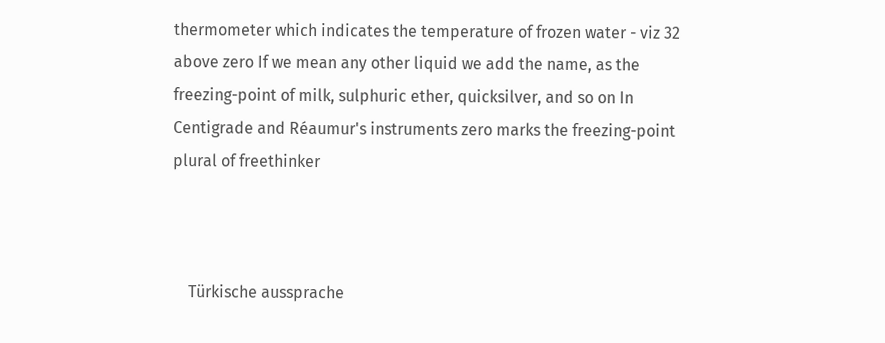thermometer which indicates the temperature of frozen water - viz 32 above zero If we mean any other liquid we add the name, as the freezing-point of milk, sulphuric ether, quicksilver, and so on In Centigrade and Réaumur's instruments zero marks the freezing-point
plural of freethinker



    Türkische aussprache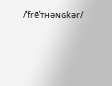/ˈfrēˈᴛʜəɴɢkər/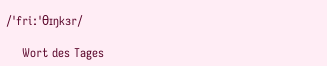/ˈfriːˈθɪŋkɜr/

    Wort des Tages